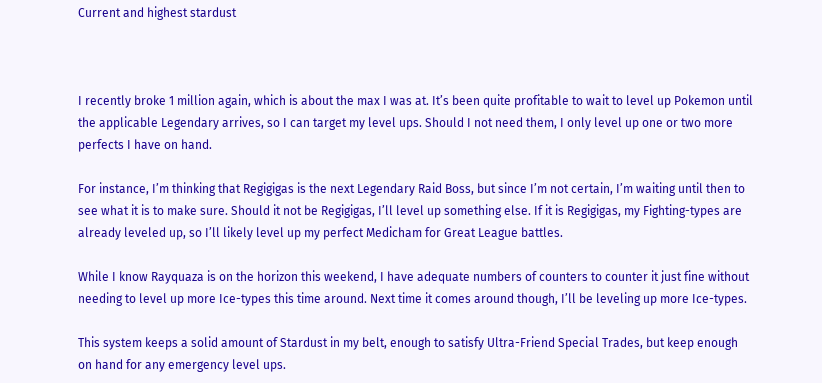Current and highest stardust



I recently broke 1 million again, which is about the max I was at. It’s been quite profitable to wait to level up Pokemon until the applicable Legendary arrives, so I can target my level ups. Should I not need them, I only level up one or two more perfects I have on hand.

For instance, I’m thinking that Regigigas is the next Legendary Raid Boss, but since I’m not certain, I’m waiting until then to see what it is to make sure. Should it not be Regigigas, I’ll level up something else. If it is Regigigas, my Fighting-types are already leveled up, so I’ll likely level up my perfect Medicham for Great League battles.

While I know Rayquaza is on the horizon this weekend, I have adequate numbers of counters to counter it just fine without needing to level up more Ice-types this time around. Next time it comes around though, I’ll be leveling up more Ice-types.

This system keeps a solid amount of Stardust in my belt, enough to satisfy Ultra-Friend Special Trades, but keep enough on hand for any emergency level ups.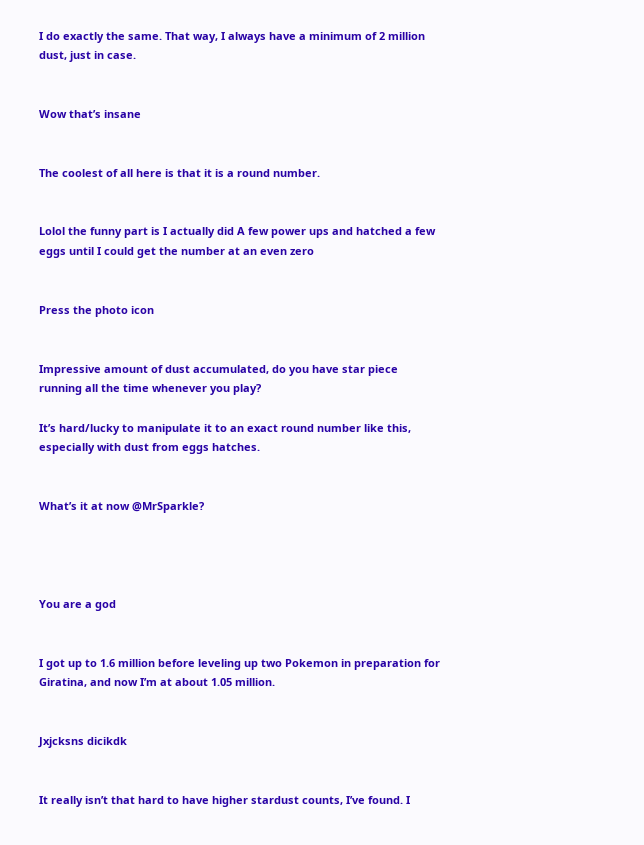I do exactly the same. That way, I always have a minimum of 2 million dust, just in case.


Wow that’s insane


The coolest of all here is that it is a round number.


Lolol the funny part is I actually did A few power ups and hatched a few eggs until I could get the number at an even zero


Press the photo icon


Impressive amount of dust accumulated, do you have star piece running all the time whenever you play?

It’s hard/lucky to manipulate it to an exact round number like this, especially with dust from eggs hatches.


What’s it at now @MrSparkle?




You are a god


I got up to 1.6 million before leveling up two Pokemon in preparation for Giratina, and now I’m at about 1.05 million.


Jxjcksns dicikdk


It really isn’t that hard to have higher stardust counts, I’ve found. I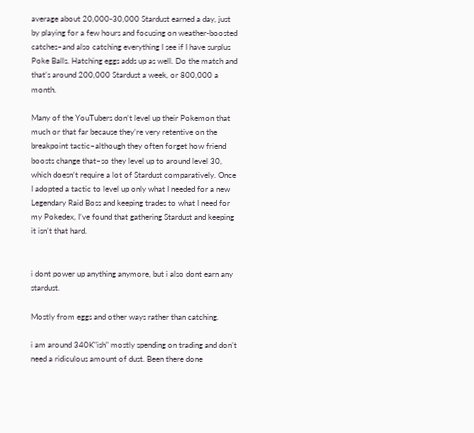average about 20,000-30,000 Stardust earned a day, just by playing for a few hours and focusing on weather-boosted catches–and also catching everything I see if I have surplus Poke Balls. Hatching eggs adds up as well. Do the match and that’s around 200,000 Stardust a week, or 800,000 a month.

Many of the YouTubers don’t level up their Pokemon that much or that far because they’re very retentive on the breakpoint tactic–although they often forget how friend boosts change that–so they level up to around level 30, which doesn’t require a lot of Stardust comparatively. Once I adopted a tactic to level up only what I needed for a new Legendary Raid Boss and keeping trades to what I need for my Pokedex, I’ve found that gathering Stardust and keeping it isn’t that hard.


i dont power up anything anymore, but i also dont earn any stardust.

Mostly from eggs and other ways rather than catching.

i am around 340K"ish" mostly spending on trading and don’t need a ridiculous amount of dust. Been there done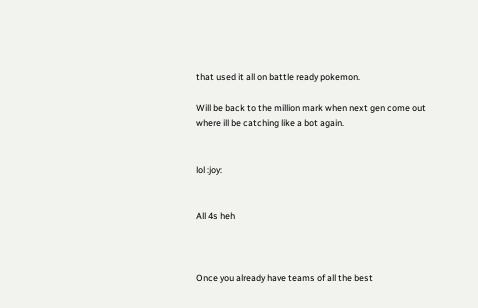that used it all on battle ready pokemon.

Will be back to the million mark when next gen come out where ill be catching like a bot again.


lol :joy:


All 4s heh



Once you already have teams of all the best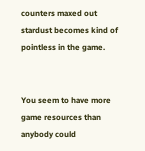counters maxed out stardust becomes kind of pointless in the game.


You seem to have more game resources than anybody could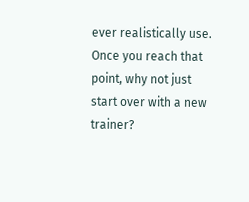ever realistically use. Once you reach that point, why not just start over with a new trainer?